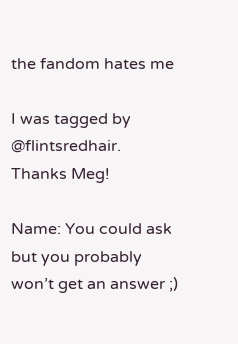the fandom hates me

I was tagged by @flintsredhair. Thanks Meg!

Name: You could ask but you probably won’t get an answer ;)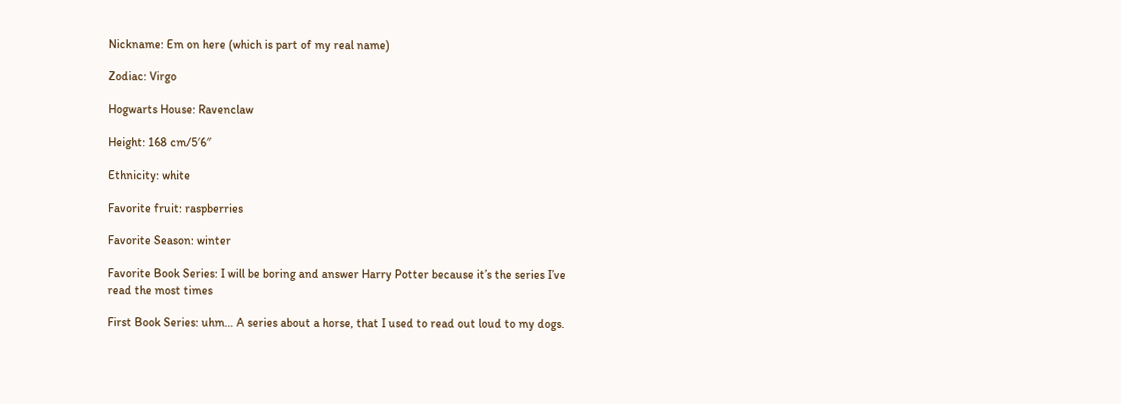Nickname: Em on here (which is part of my real name)

Zodiac: Virgo

Hogwarts House: Ravenclaw

Height: 168 cm/5′6″

Ethnicity: white

Favorite fruit: raspberries

Favorite Season: winter

Favorite Book Series: I will be boring and answer Harry Potter because it’s the series I’ve read the most times

First Book Series: uhm… A series about a horse, that I used to read out loud to my dogs.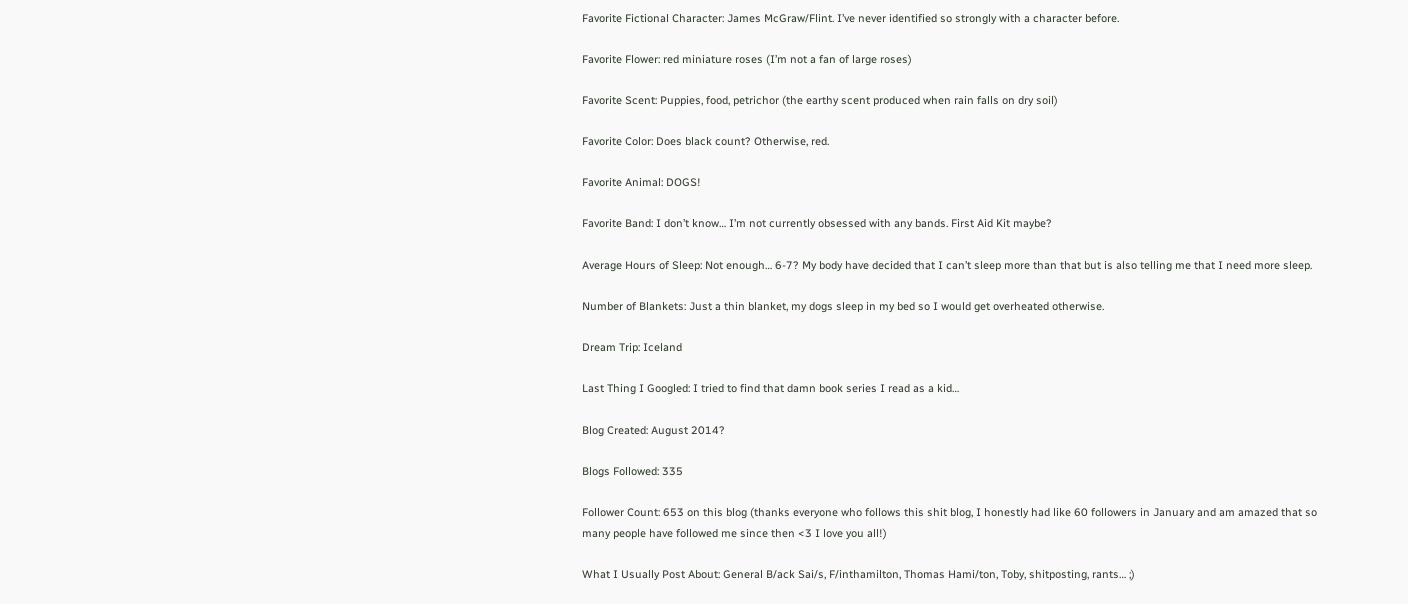Favorite Fictional Character: James McGraw/Flint. I’ve never identified so strongly with a character before.

Favorite Flower: red miniature roses (I’m not a fan of large roses)

Favorite Scent: Puppies, food, petrichor (the earthy scent produced when rain falls on dry soil)

Favorite Color: Does black count? Otherwise, red.

Favorite Animal: DOGS!

Favorite Band: I don’t know… I’m not currently obsessed with any bands. First Aid Kit maybe?

Average Hours of Sleep: Not enough… 6-7? My body have decided that I can’t sleep more than that but is also telling me that I need more sleep.

Number of Blankets: Just a thin blanket, my dogs sleep in my bed so I would get overheated otherwise.

Dream Trip: Iceland

Last Thing I Googled: I tried to find that damn book series I read as a kid…

Blog Created: August 2014?

Blogs Followed: 335

Follower Count: 653 on this blog (thanks everyone who follows this shit blog, I honestly had like 60 followers in January and am amazed that so many people have followed me since then <3 I love you all!)

What I Usually Post About: General B/ack Sai/s, F/inthamilton, Thomas Hami/ton, Toby, shitposting, rants… ;)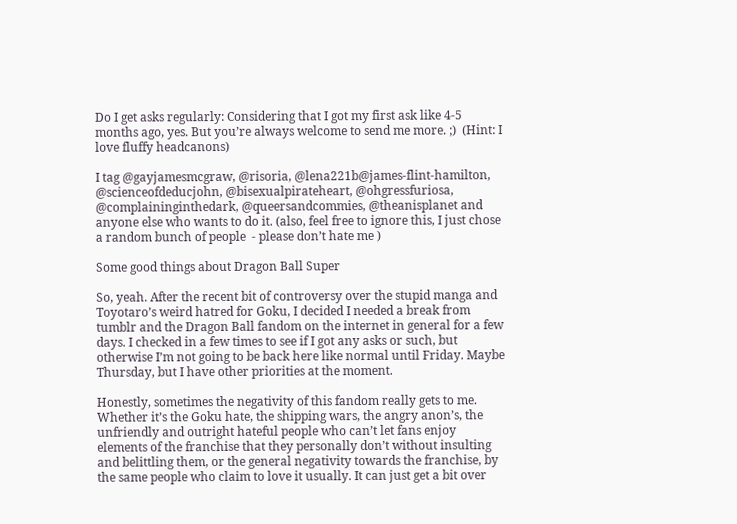Do I get asks regularly: Considering that I got my first ask like 4-5 months ago, yes. But you’re always welcome to send me more. ;)  (Hint: I love fluffy headcanons)

I tag @gayjamesmcgraw, @risoria, @lena221b@james-flint-hamilton, @scienceofdeducjohn, @bisexualpirateheart, @ohgressfuriosa, @complaininginthedark, @queersandcommies, @theanisplanet and anyone else who wants to do it. (also, feel free to ignore this, I just chose a random bunch of people  - please don’t hate me )

Some good things about Dragon Ball Super

So, yeah. After the recent bit of controversy over the stupid manga and Toyotaro’s weird hatred for Goku, I decided I needed a break from tumblr and the Dragon Ball fandom on the internet in general for a few days. I checked in a few times to see if I got any asks or such, but otherwise I’m not going to be back here like normal until Friday. Maybe Thursday, but I have other priorities at the moment.

Honestly, sometimes the negativity of this fandom really gets to me. Whether it’s the Goku hate, the shipping wars, the angry anon’s, the unfriendly and outright hateful people who can’t let fans enjoy elements of the franchise that they personally don’t without insulting and belittling them, or the general negativity towards the franchise, by the same people who claim to love it usually. It can just get a bit over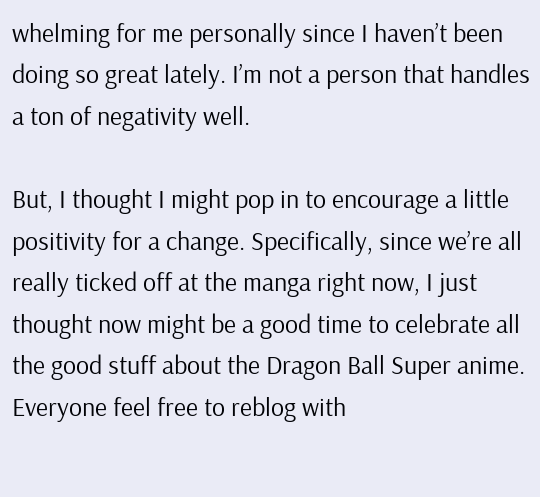whelming for me personally since I haven’t been doing so great lately. I’m not a person that handles a ton of negativity well.

But, I thought I might pop in to encourage a little positivity for a change. Specifically, since we’re all really ticked off at the manga right now, I just thought now might be a good time to celebrate all the good stuff about the Dragon Ball Super anime. Everyone feel free to reblog with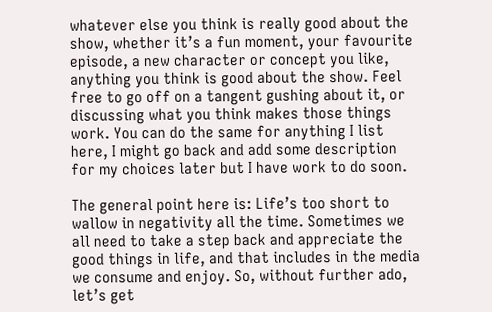whatever else you think is really good about the show, whether it’s a fun moment, your favourite episode, a new character or concept you like, anything you think is good about the show. Feel free to go off on a tangent gushing about it, or discussing what you think makes those things work. You can do the same for anything I list here, I might go back and add some description for my choices later but I have work to do soon.

The general point here is: Life’s too short to wallow in negativity all the time. Sometimes we all need to take a step back and appreciate the good things in life, and that includes in the media we consume and enjoy. So, without further ado, let’s get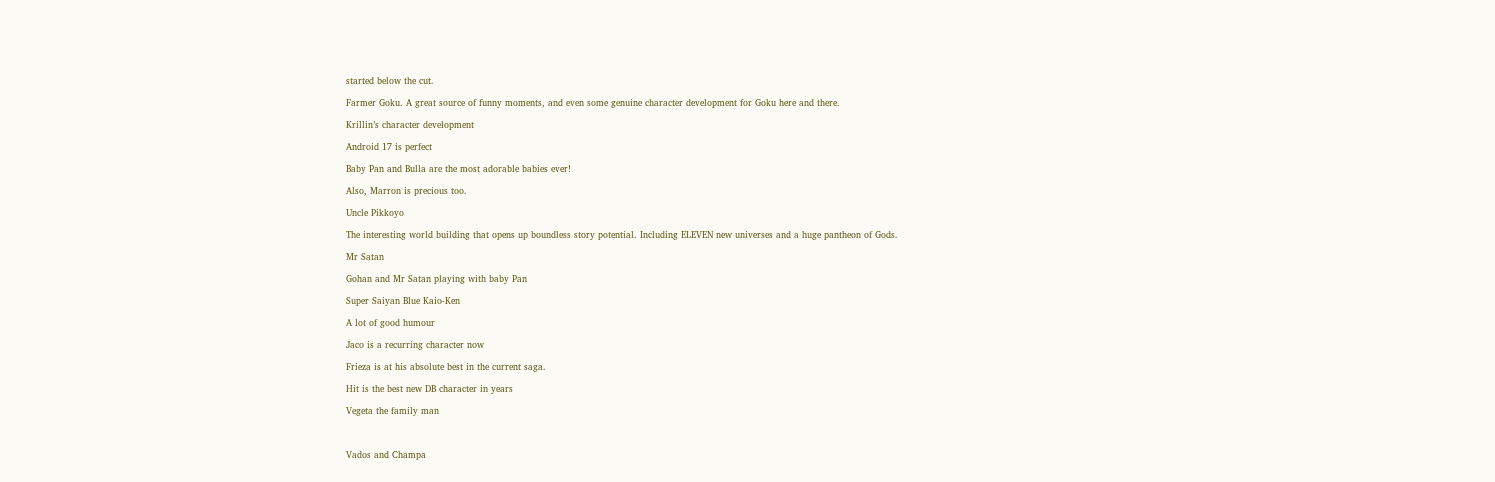started below the cut.

Farmer Goku. A great source of funny moments, and even some genuine character development for Goku here and there.

Krillin’s character development

Android 17 is perfect

Baby Pan and Bulla are the most adorable babies ever!

Also, Marron is precious too.

Uncle Pikkoyo

The interesting world building that opens up boundless story potential. Including ELEVEN new universes and a huge pantheon of Gods.

Mr Satan

Gohan and Mr Satan playing with baby Pan

Super Saiyan Blue Kaio-Ken

A lot of good humour

Jaco is a recurring character now

Frieza is at his absolute best in the current saga.

Hit is the best new DB character in years

Vegeta the family man



Vados and Champa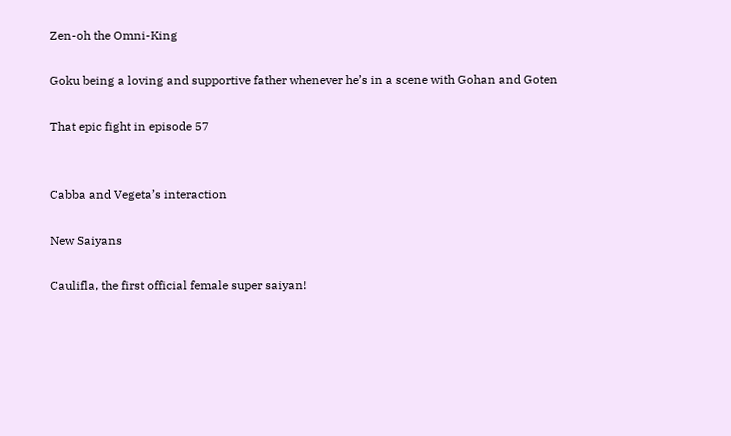Zen-oh the Omni-King

Goku being a loving and supportive father whenever he’s in a scene with Gohan and Goten

That epic fight in episode 57


Cabba and Vegeta’s interaction

New Saiyans

Caulifla, the first official female super saiyan!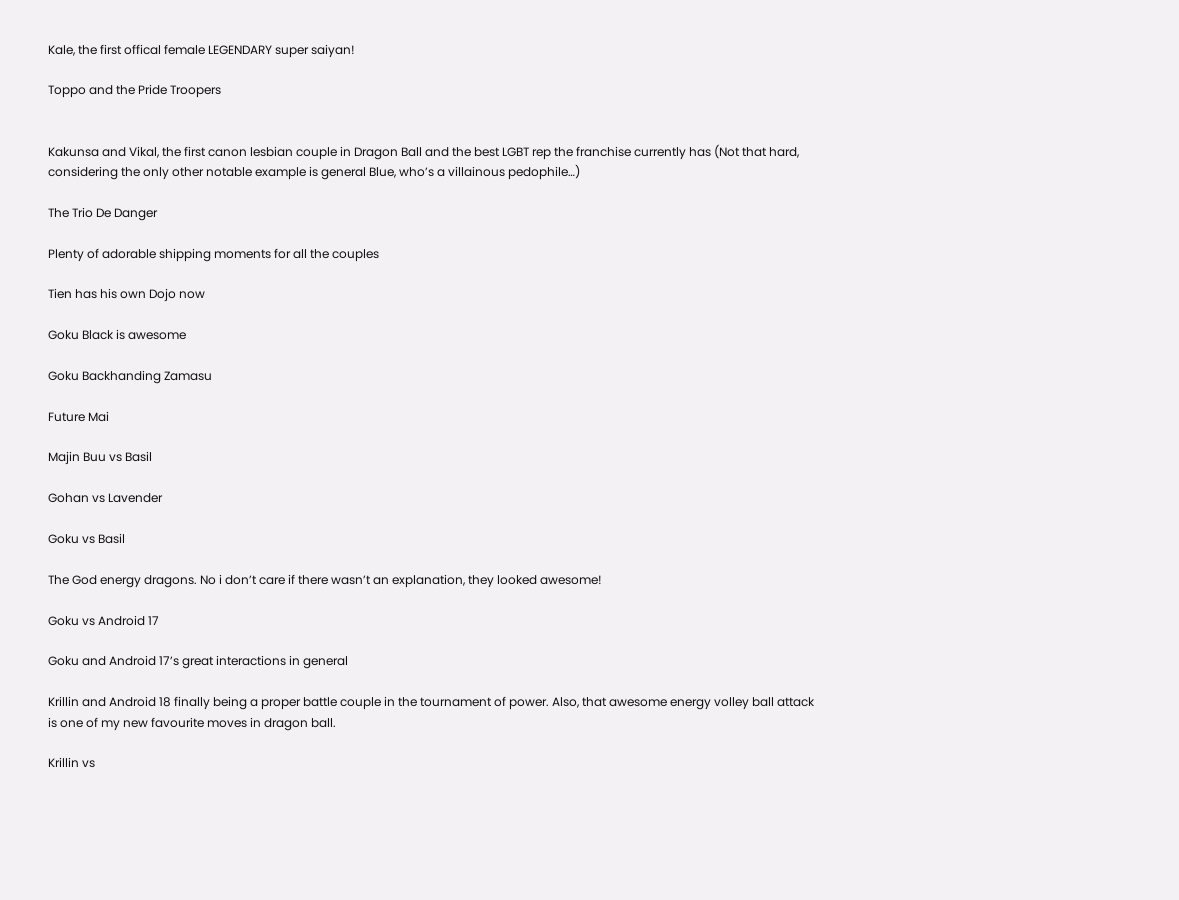Kale, the first offical female LEGENDARY super saiyan!

Toppo and the Pride Troopers


Kakunsa and Vikal, the first canon lesbian couple in Dragon Ball and the best LGBT rep the franchise currently has (Not that hard, considering the only other notable example is general Blue, who’s a villainous pedophile…)

The Trio De Danger

Plenty of adorable shipping moments for all the couples

Tien has his own Dojo now

Goku Black is awesome

Goku Backhanding Zamasu

Future Mai

Majin Buu vs Basil

Gohan vs Lavender

Goku vs Basil

The God energy dragons. No i don’t care if there wasn’t an explanation, they looked awesome!

Goku vs Android 17

Goku and Android 17’s great interactions in general

Krillin and Android 18 finally being a proper battle couple in the tournament of power. Also, that awesome energy volley ball attack is one of my new favourite moves in dragon ball.

Krillin vs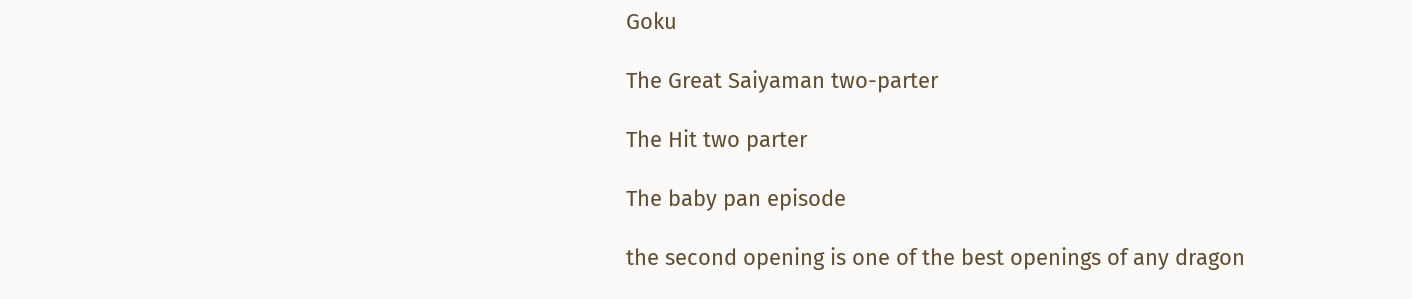Goku

The Great Saiyaman two-parter

The Hit two parter

The baby pan episode

the second opening is one of the best openings of any dragon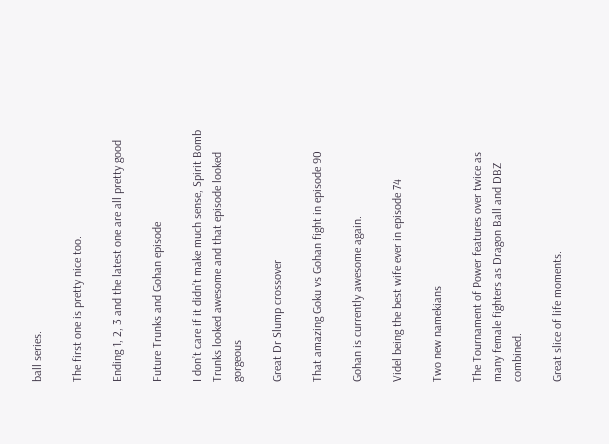ball series.

The first one is pretty nice too.

Ending 1, 2, 3 and the latest one are all pretty good

Future Trunks and Gohan episode

I don’t care if it didn’t make much sense, Spirit Bomb Trunks looked awesome and that episode looked gorgeous

Great Dr Slump crossover

That amazing Goku vs Gohan fight in episode 90

Gohan is currently awesome again.

Videl being the best wife ever in episode 74

Two new namekians

The Tournament of Power features over twice as many female fighters as Dragon Ball and DBZ combined.

Great slice of life moments.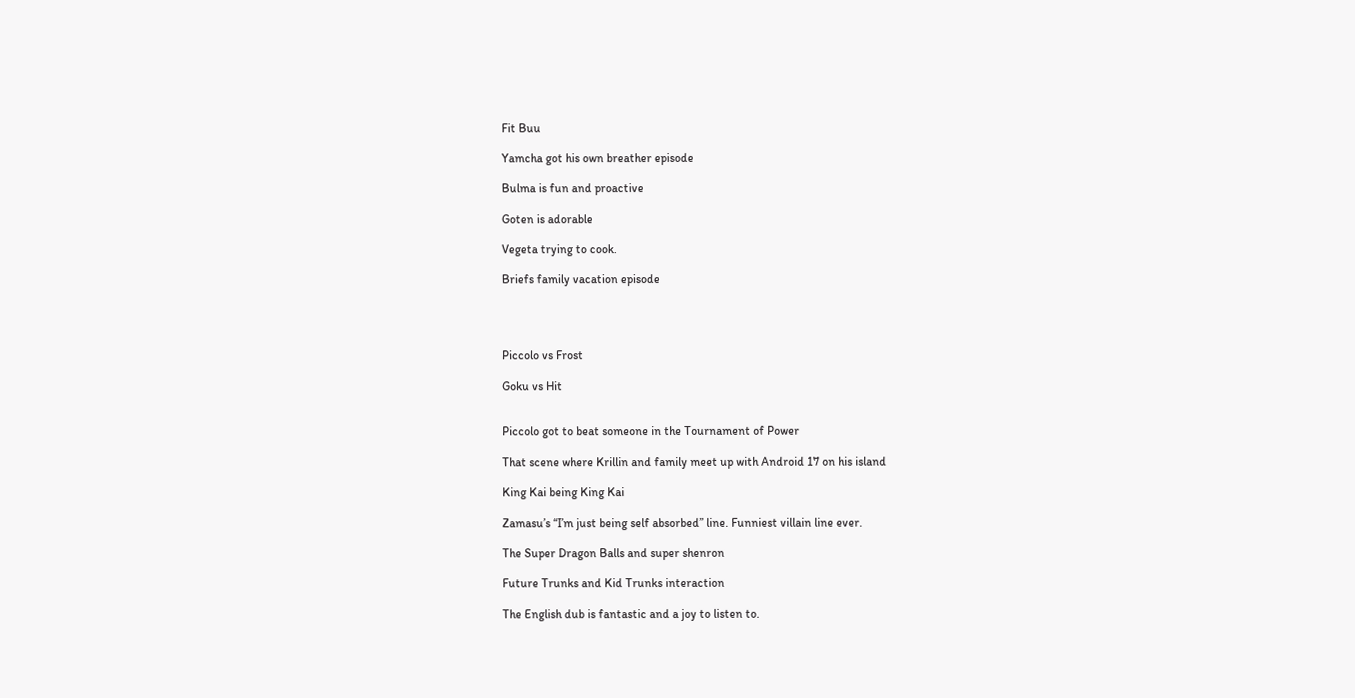Fit Buu

Yamcha got his own breather episode

Bulma is fun and proactive

Goten is adorable

Vegeta trying to cook.

Briefs family vacation episode




Piccolo vs Frost

Goku vs Hit


Piccolo got to beat someone in the Tournament of Power

That scene where Krillin and family meet up with Android 17 on his island

King Kai being King Kai

Zamasu’s “I’m just being self absorbed” line. Funniest villain line ever.

The Super Dragon Balls and super shenron

Future Trunks and Kid Trunks interaction

The English dub is fantastic and a joy to listen to.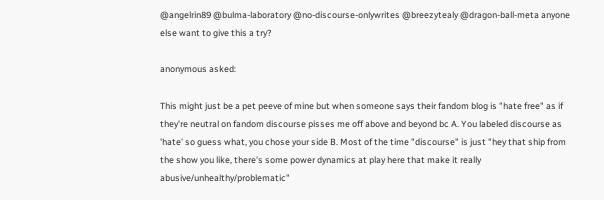@angelrin89 @bulma-laboratory @no-discourse-onlywrites @breezytealy @dragon-ball-meta anyone else want to give this a try?

anonymous asked:

This might just be a pet peeve of mine but when someone says their fandom blog is "hate free" as if they're neutral on fandom discourse pisses me off above and beyond bc A. You labeled discourse as 'hate' so guess what, you chose your side B. Most of the time "discourse" is just "hey that ship from the show you like, there's some power dynamics at play here that make it really abusive/unhealthy/problematic"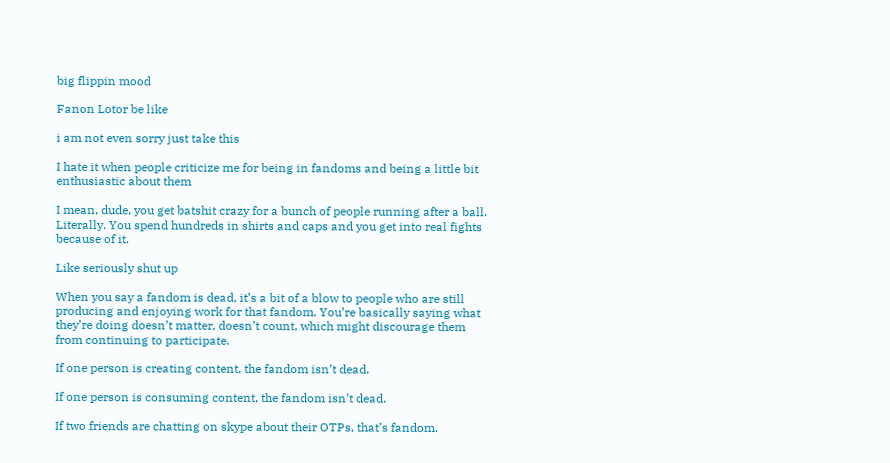big flippin mood

Fanon Lotor be like

i am not even sorry just take this

I hate it when people criticize me for being in fandoms and being a little bit enthusiastic about them

I mean, dude, you get batshit crazy for a bunch of people running after a ball. Literally. You spend hundreds in shirts and caps and you get into real fights because of it.

Like seriously shut up

When you say a fandom is dead, it’s a bit of a blow to people who are still producing and enjoying work for that fandom. You’re basically saying what they’re doing doesn’t matter, doesn’t count, which might discourage them from continuing to participate.

If one person is creating content, the fandom isn’t dead.

If one person is consuming content, the fandom isn’t dead.

If two friends are chatting on skype about their OTPs, that’s fandom.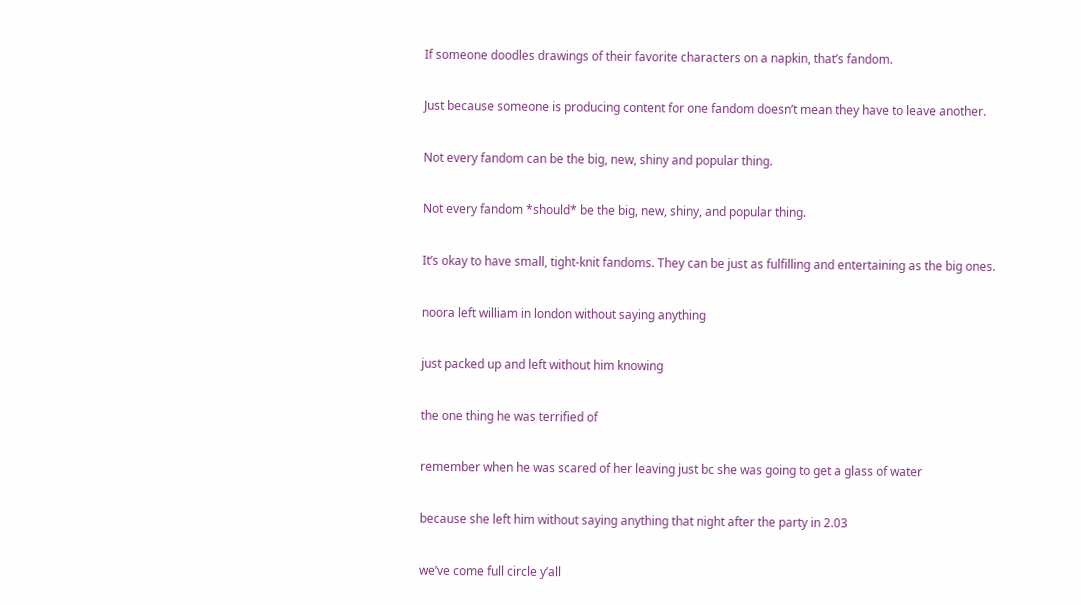If someone doodles drawings of their favorite characters on a napkin, that’s fandom.

Just because someone is producing content for one fandom doesn’t mean they have to leave another.

Not every fandom can be the big, new, shiny and popular thing.

Not every fandom *should* be the big, new, shiny, and popular thing.

It’s okay to have small, tight-knit fandoms. They can be just as fulfilling and entertaining as the big ones.

noora left william in london without saying anything

just packed up and left without him knowing

the one thing he was terrified of

remember when he was scared of her leaving just bc she was going to get a glass of water

because she left him without saying anything that night after the party in 2.03

we’ve come full circle y’all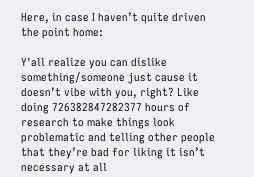Here, in case I haven’t quite driven the point home:

Y'all realize you can dislike something/someone just cause it doesn’t vibe with you, right? Like doing 726382847282377 hours of research to make things look problematic and telling other people that they’re bad for liking it isn’t necessary at all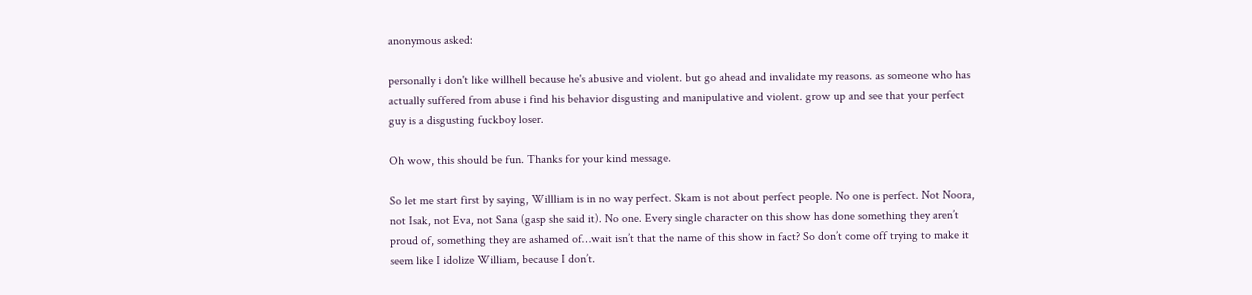anonymous asked:

personally i don't like willhell because he's abusive and violent. but go ahead and invalidate my reasons. as someone who has actually suffered from abuse i find his behavior disgusting and manipulative and violent. grow up and see that your perfect guy is a disgusting fuckboy loser.

Oh wow, this should be fun. Thanks for your kind message.

So let me start first by saying, Willliam is in no way perfect. Skam is not about perfect people. No one is perfect. Not Noora, not Isak, not Eva, not Sana (gasp she said it). No one. Every single character on this show has done something they aren’t proud of, something they are ashamed of…wait isn’t that the name of this show in fact? So don’t come off trying to make it seem like I idolize William, because I don’t.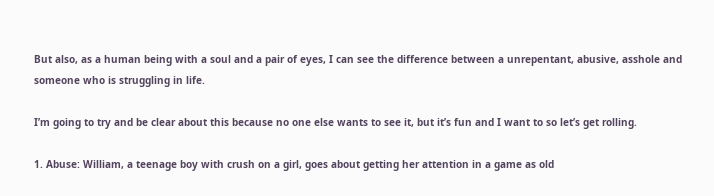But also, as a human being with a soul and a pair of eyes, I can see the difference between a unrepentant, abusive, asshole and someone who is struggling in life.

I’m going to try and be clear about this because no one else wants to see it, but it’s fun and I want to so let’s get rolling.

1. Abuse: William, a teenage boy with crush on a girl, goes about getting her attention in a game as old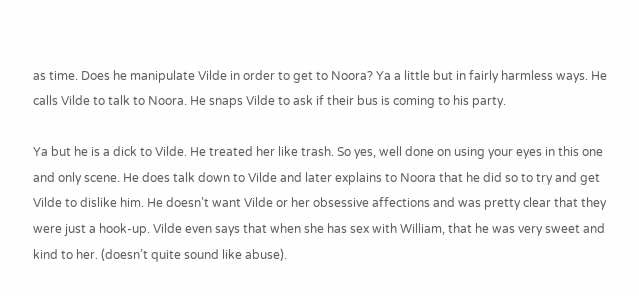as time. Does he manipulate Vilde in order to get to Noora? Ya a little but in fairly harmless ways. He calls Vilde to talk to Noora. He snaps Vilde to ask if their bus is coming to his party.

Ya but he is a dick to Vilde. He treated her like trash. So yes, well done on using your eyes in this one and only scene. He does talk down to Vilde and later explains to Noora that he did so to try and get Vilde to dislike him. He doesn’t want Vilde or her obsessive affections and was pretty clear that they were just a hook-up. Vilde even says that when she has sex with William, that he was very sweet and kind to her. (doesn’t quite sound like abuse).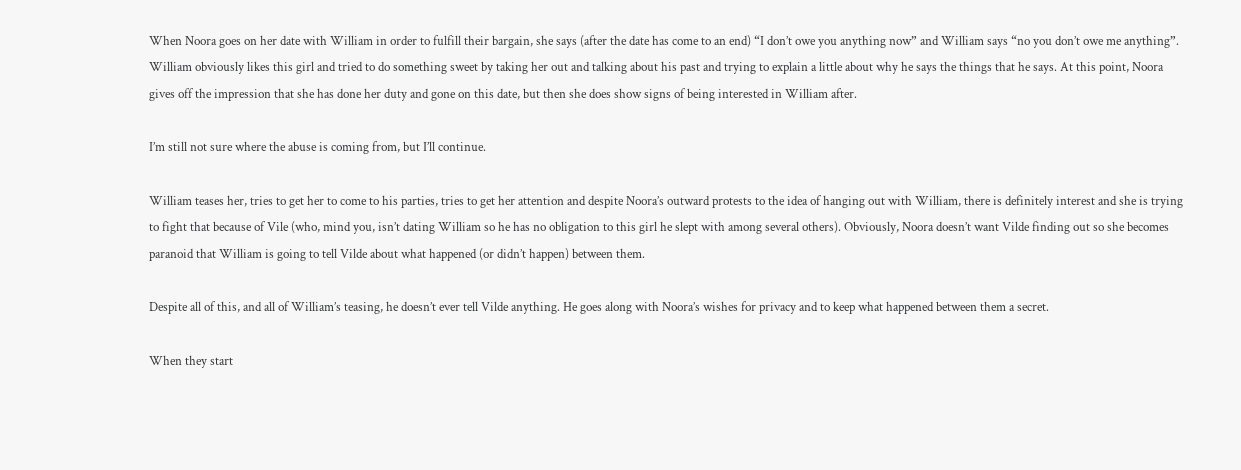When Noora goes on her date with William in order to fulfill their bargain, she says (after the date has come to an end) “I don’t owe you anything now” and William says “no you don’t owe me anything”. William obviously likes this girl and tried to do something sweet by taking her out and talking about his past and trying to explain a little about why he says the things that he says. At this point, Noora gives off the impression that she has done her duty and gone on this date, but then she does show signs of being interested in William after.

I’m still not sure where the abuse is coming from, but I’ll continue.

William teases her, tries to get her to come to his parties, tries to get her attention and despite Noora’s outward protests to the idea of hanging out with William, there is definitely interest and she is trying to fight that because of Vile (who, mind you, isn’t dating William so he has no obligation to this girl he slept with among several others). Obviously, Noora doesn’t want Vilde finding out so she becomes paranoid that William is going to tell Vilde about what happened (or didn’t happen) between them.

Despite all of this, and all of William’s teasing, he doesn’t ever tell Vilde anything. He goes along with Noora’s wishes for privacy and to keep what happened between them a secret.

When they start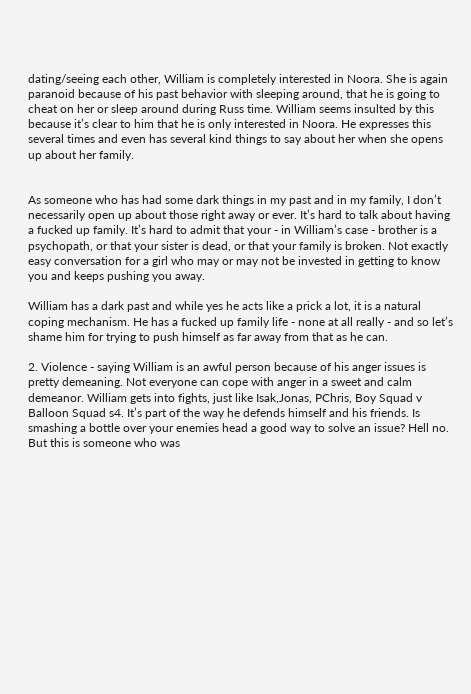dating/seeing each other, William is completely interested in Noora. She is again paranoid because of his past behavior with sleeping around, that he is going to cheat on her or sleep around during Russ time. William seems insulted by this because it’s clear to him that he is only interested in Noora. He expresses this several times and even has several kind things to say about her when she opens up about her family.


As someone who has had some dark things in my past and in my family, I don’t necessarily open up about those right away or ever. It’s hard to talk about having a fucked up family. It’s hard to admit that your - in William’s case - brother is a psychopath, or that your sister is dead, or that your family is broken. Not exactly easy conversation for a girl who may or may not be invested in getting to know you and keeps pushing you away.

William has a dark past and while yes he acts like a prick a lot, it is a natural coping mechanism. He has a fucked up family life - none at all really - and so let’s shame him for trying to push himself as far away from that as he can.

2. Violence - saying William is an awful person because of his anger issues is pretty demeaning. Not everyone can cope with anger in a sweet and calm demeanor. William gets into fights, just like Isak,Jonas, PChris, Boy Squad v Balloon Squad s4. It’s part of the way he defends himself and his friends. Is smashing a bottle over your enemies head a good way to solve an issue? Hell no. But this is someone who was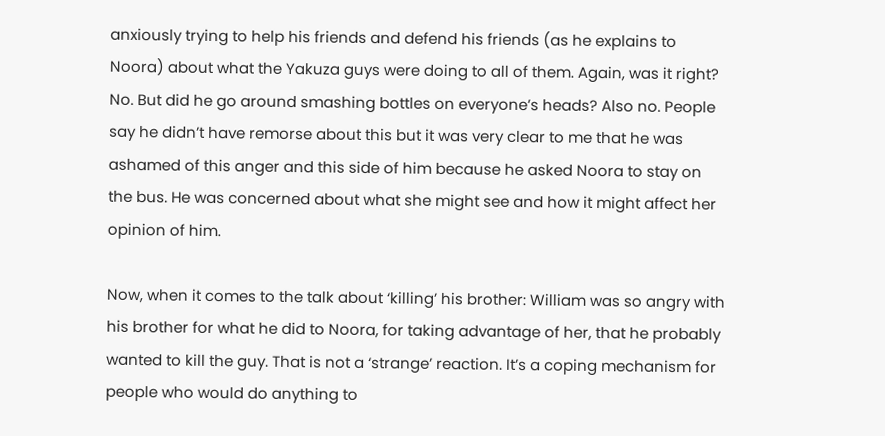anxiously trying to help his friends and defend his friends (as he explains to Noora) about what the Yakuza guys were doing to all of them. Again, was it right? No. But did he go around smashing bottles on everyone’s heads? Also no. People say he didn’t have remorse about this but it was very clear to me that he was ashamed of this anger and this side of him because he asked Noora to stay on the bus. He was concerned about what she might see and how it might affect her opinion of him.

Now, when it comes to the talk about ‘killing’ his brother: William was so angry with his brother for what he did to Noora, for taking advantage of her, that he probably wanted to kill the guy. That is not a ‘strange’ reaction. It’s a coping mechanism for people who would do anything to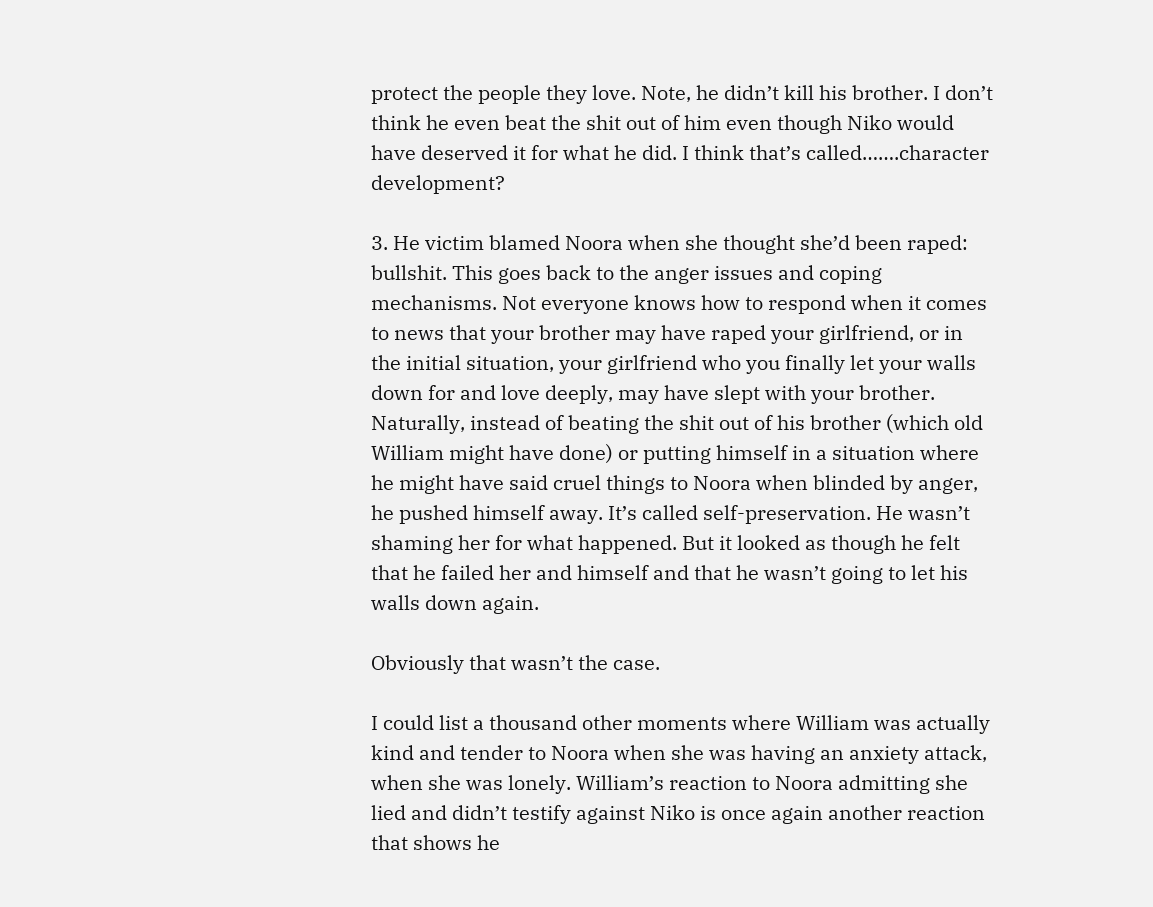protect the people they love. Note, he didn’t kill his brother. I don’t think he even beat the shit out of him even though Niko would have deserved it for what he did. I think that’s called…….character development?

3. He victim blamed Noora when she thought she’d been raped: bullshit. This goes back to the anger issues and coping mechanisms. Not everyone knows how to respond when it comes to news that your brother may have raped your girlfriend, or in the initial situation, your girlfriend who you finally let your walls down for and love deeply, may have slept with your brother. Naturally, instead of beating the shit out of his brother (which old William might have done) or putting himself in a situation where he might have said cruel things to Noora when blinded by anger, he pushed himself away. It’s called self-preservation. He wasn’t shaming her for what happened. But it looked as though he felt that he failed her and himself and that he wasn’t going to let his walls down again.

Obviously that wasn’t the case.

I could list a thousand other moments where William was actually kind and tender to Noora when she was having an anxiety attack, when she was lonely. William’s reaction to Noora admitting she lied and didn’t testify against Niko is once again another reaction that shows he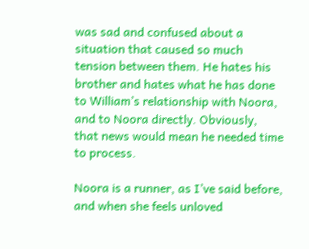was sad and confused about a situation that caused so much tension between them. He hates his brother and hates what he has done to William’s relationship with Noora, and to Noora directly. Obviously, that news would mean he needed time to process.

Noora is a runner, as I’ve said before, and when she feels unloved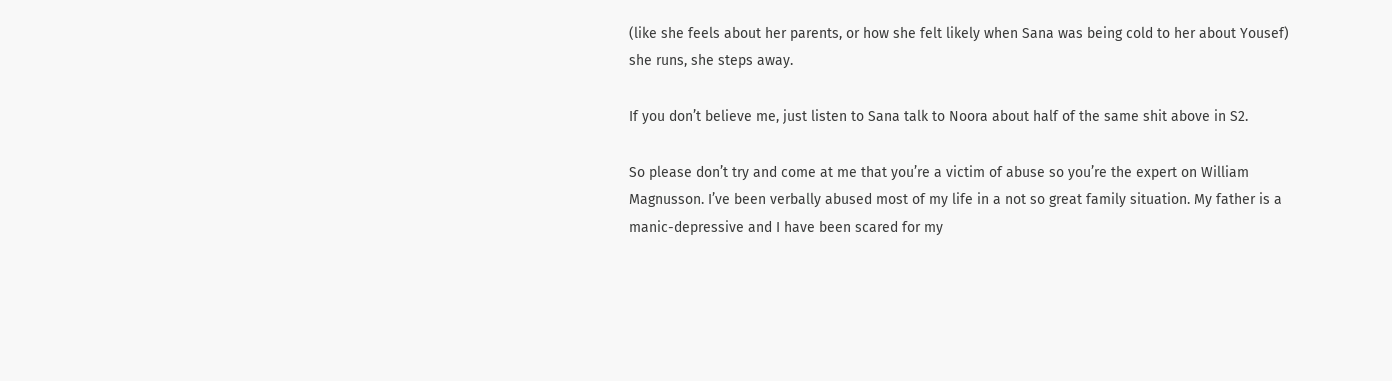(like she feels about her parents, or how she felt likely when Sana was being cold to her about Yousef) she runs, she steps away.

If you don’t believe me, just listen to Sana talk to Noora about half of the same shit above in S2.

So please don’t try and come at me that you’re a victim of abuse so you’re the expert on William Magnusson. I’ve been verbally abused most of my life in a not so great family situation. My father is a manic-depressive and I have been scared for my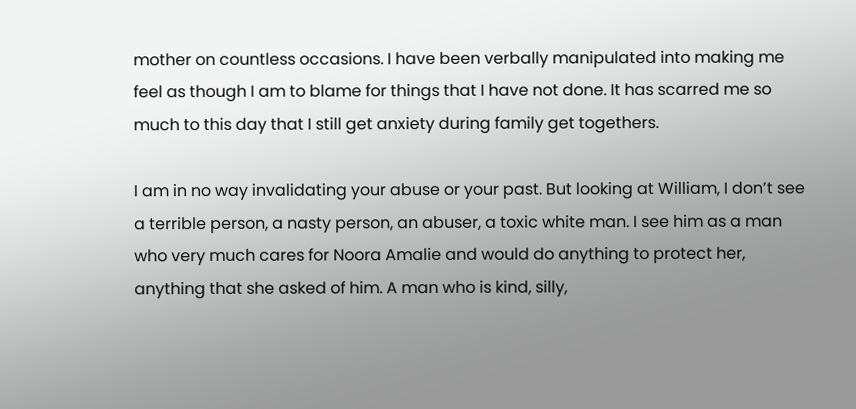mother on countless occasions. I have been verbally manipulated into making me feel as though I am to blame for things that I have not done. It has scarred me so much to this day that I still get anxiety during family get togethers.

I am in no way invalidating your abuse or your past. But looking at William, I don’t see a terrible person, a nasty person, an abuser, a toxic white man. I see him as a man who very much cares for Noora Amalie and would do anything to protect her, anything that she asked of him. A man who is kind, silly,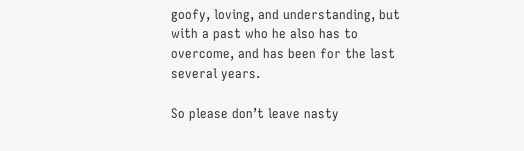goofy, loving, and understanding, but with a past who he also has to overcome, and has been for the last several years.

So please don’t leave nasty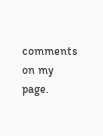comments on my page.